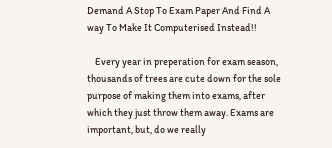Demand A Stop To Exam Paper And Find A way To Make It Computerised Instead!!

    Every year in preperation for exam season, thousands of trees are cute down for the sole purpose of making them into exams, after which they just throw them away. Exams are important, but, do we really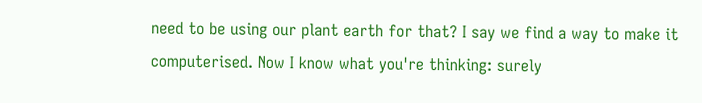need to be using our plant earth for that? I say we find a way to make it computerised. Now I know what you're thinking: surely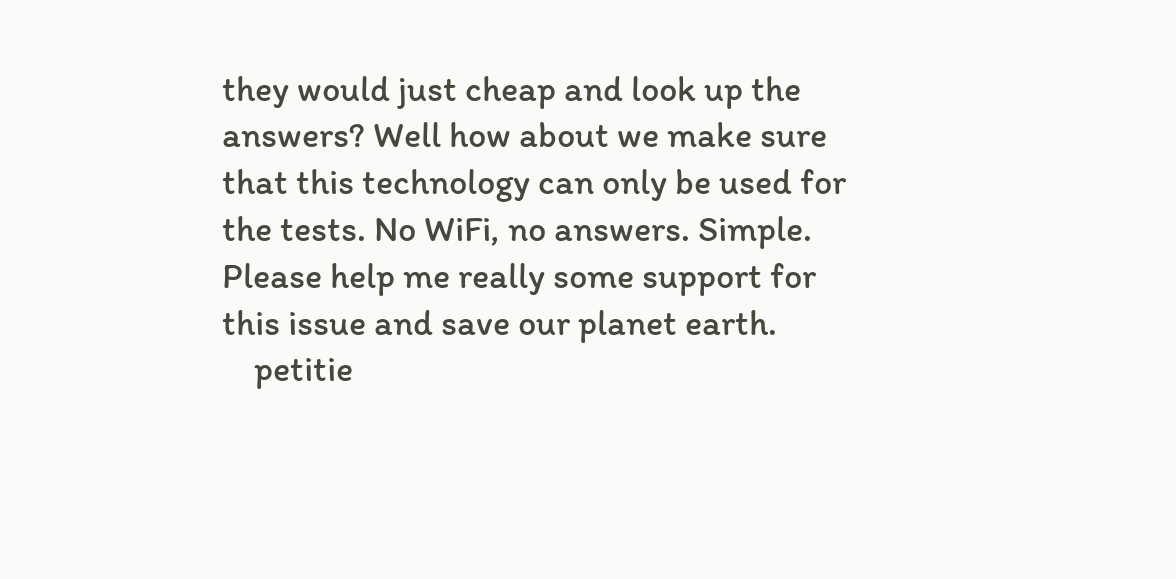they would just cheap and look up the answers? Well how about we make sure that this technology can only be used for the tests. No WiFi, no answers. Simple. Please help me really some support for this issue and save our planet earth.
    petitie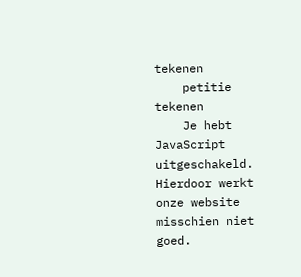tekenen
    petitie tekenen
    Je hebt JavaScript uitgeschakeld. Hierdoor werkt onze website misschien niet goed.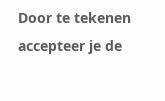Door te tekenen accepteer je de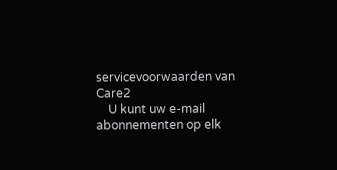servicevoorwaarden van Care2
    U kunt uw e-mail abonnementen op elk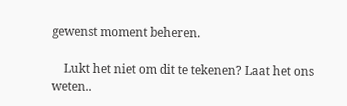gewenst moment beheren.

    Lukt het niet om dit te tekenen? Laat het ons weten..